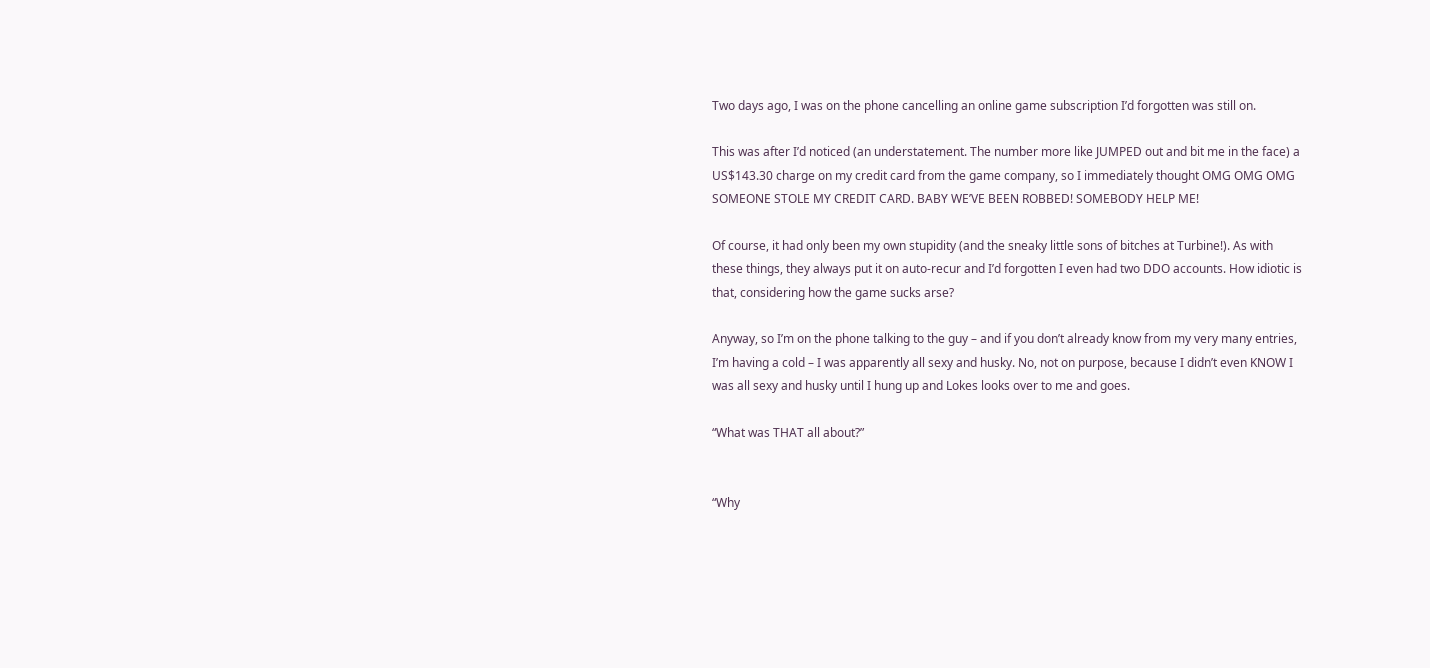Two days ago, I was on the phone cancelling an online game subscription I’d forgotten was still on.

This was after I’d noticed (an understatement. The number more like JUMPED out and bit me in the face) a US$143.30 charge on my credit card from the game company, so I immediately thought OMG OMG OMG SOMEONE STOLE MY CREDIT CARD. BABY WE’VE BEEN ROBBED! SOMEBODY HELP ME!

Of course, it had only been my own stupidity (and the sneaky little sons of bitches at Turbine!). As with these things, they always put it on auto-recur and I’d forgotten I even had two DDO accounts. How idiotic is that, considering how the game sucks arse?

Anyway, so I’m on the phone talking to the guy – and if you don’t already know from my very many entries, I’m having a cold – I was apparently all sexy and husky. No, not on purpose, because I didn’t even KNOW I was all sexy and husky until I hung up and Lokes looks over to me and goes.

“What was THAT all about?”


“Why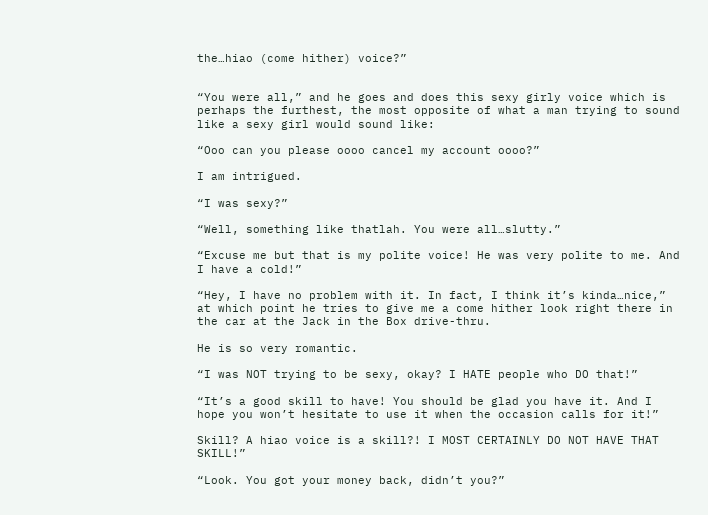the…hiao (come hither) voice?”


“You were all,” and he goes and does this sexy girly voice which is perhaps the furthest, the most opposite of what a man trying to sound like a sexy girl would sound like:

“Ooo can you please oooo cancel my account oooo?”

I am intrigued.

“I was sexy?”

“Well, something like thatlah. You were all…slutty.”

“Excuse me but that is my polite voice! He was very polite to me. And I have a cold!”

“Hey, I have no problem with it. In fact, I think it’s kinda…nice,” at which point he tries to give me a come hither look right there in the car at the Jack in the Box drive-thru.

He is so very romantic.

“I was NOT trying to be sexy, okay? I HATE people who DO that!”

“It’s a good skill to have! You should be glad you have it. And I hope you won’t hesitate to use it when the occasion calls for it!”

Skill? A hiao voice is a skill?! I MOST CERTAINLY DO NOT HAVE THAT SKILL!”

“Look. You got your money back, didn’t you?”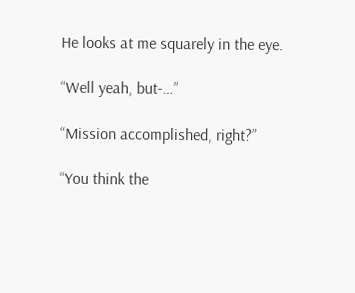He looks at me squarely in the eye.

“Well yeah, but-…”

“Mission accomplished, right?”

“You think the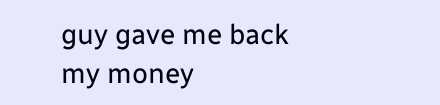guy gave me back my money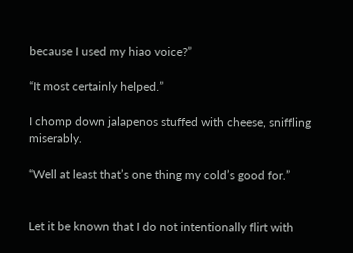because I used my hiao voice?”

“It most certainly helped.”

I chomp down jalapenos stuffed with cheese, sniffling miserably.

“Well at least that’s one thing my cold’s good for.”


Let it be known that I do not intentionally flirt with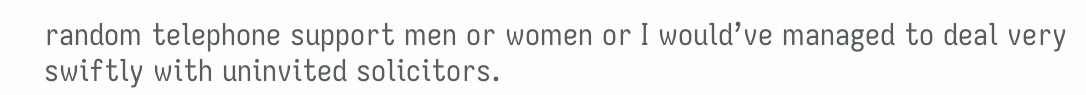random telephone support men or women or I would’ve managed to deal very swiftly with uninvited solicitors.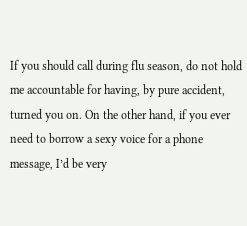If you should call during flu season, do not hold me accountable for having, by pure accident, turned you on. On the other hand, if you ever need to borrow a sexy voice for a phone message, I’d be very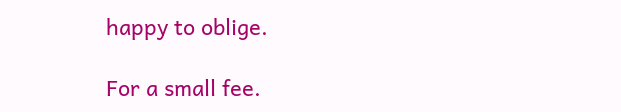happy to oblige.

For a small fee.